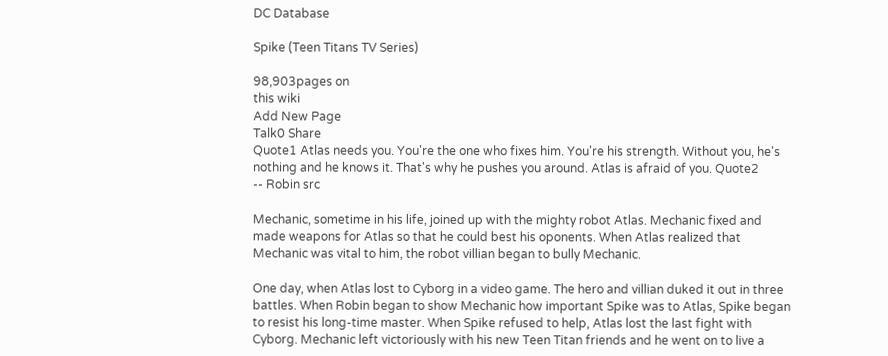DC Database

Spike (Teen Titans TV Series)

98,903pages on
this wiki
Add New Page
Talk0 Share
Quote1 Atlas needs you. You're the one who fixes him. You're his strength. Without you, he's nothing and he knows it. That's why he pushes you around. Atlas is afraid of you. Quote2
-- Robin src

Mechanic, sometime in his life, joined up with the mighty robot Atlas. Mechanic fixed and made weapons for Atlas so that he could best his oponents. When Atlas realized that Mechanic was vital to him, the robot villian began to bully Mechanic.

One day, when Atlas lost to Cyborg in a video game. The hero and villian duked it out in three battles. When Robin began to show Mechanic how important Spike was to Atlas, Spike began to resist his long-time master. When Spike refused to help, Atlas lost the last fight with Cyborg. Mechanic left victoriously with his new Teen Titan friends and he went on to live a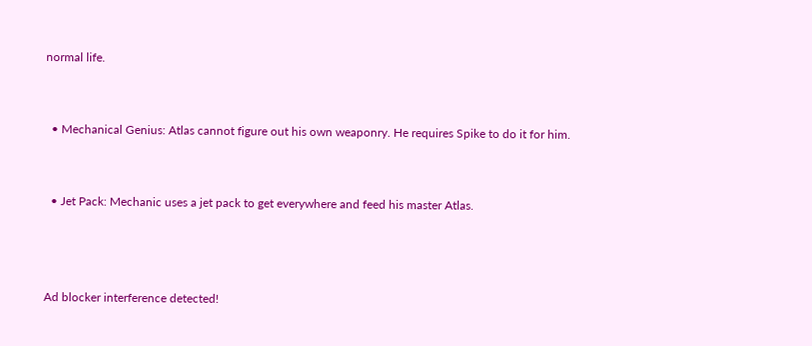normal life.


  • Mechanical Genius: Atlas cannot figure out his own weaponry. He requires Spike to do it for him.


  • Jet Pack: Mechanic uses a jet pack to get everywhere and feed his master Atlas.



Ad blocker interference detected!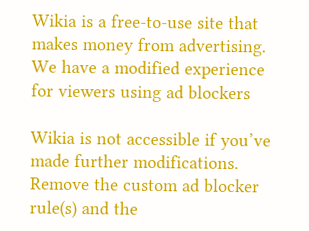Wikia is a free-to-use site that makes money from advertising. We have a modified experience for viewers using ad blockers

Wikia is not accessible if you’ve made further modifications. Remove the custom ad blocker rule(s) and the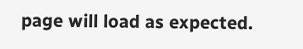page will load as expected.